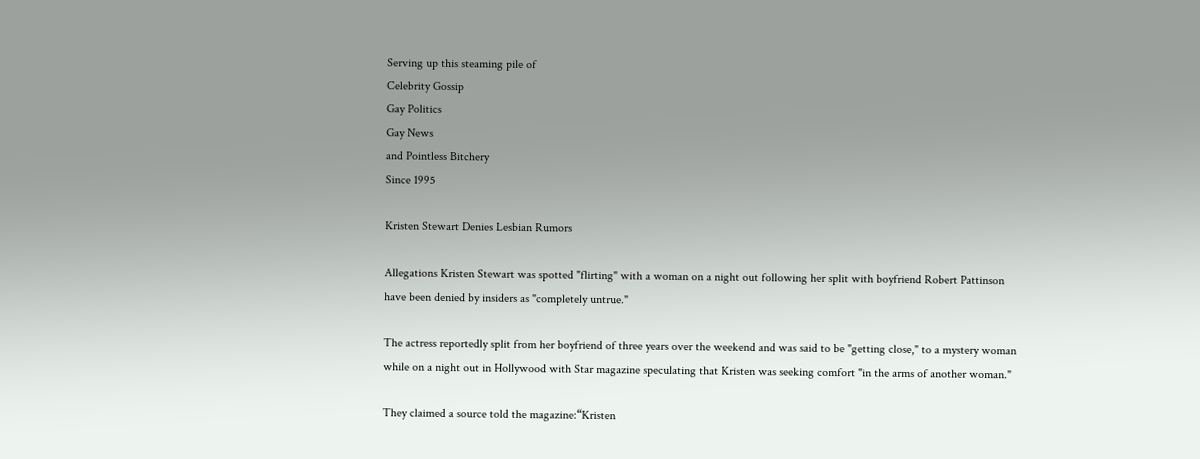Serving up this steaming pile of
Celebrity Gossip
Gay Politics
Gay News
and Pointless Bitchery
Since 1995

Kristen Stewart Denies Lesbian Rumors

Allegations Kristen Stewart was spotted "flirting" with a woman on a night out following her split with boyfriend Robert Pattinson have been denied by insiders as "completely untrue."

The actress reportedly split from her boyfriend of three years over the weekend and was said to be "getting close," to a mystery woman while on a night out in Hollywood with Star magazine speculating that Kristen was seeking comfort "in the arms of another woman."

They claimed a source told the magazine:“Kristen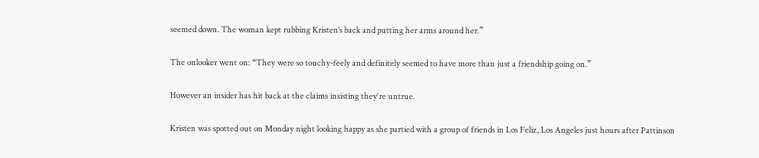seemed down. The woman kept rubbing Kristen’s back and putting her arms around her.”

The onlooker went on: “They were so touchy-feely and definitely seemed to have more than just a friendship going on.”

However an insider has hit back at the claims insisting they're untrue.

Kristen was spotted out on Monday night looking happy as she partied with a group of friends in Los Feliz, Los Angeles just hours after Pattinson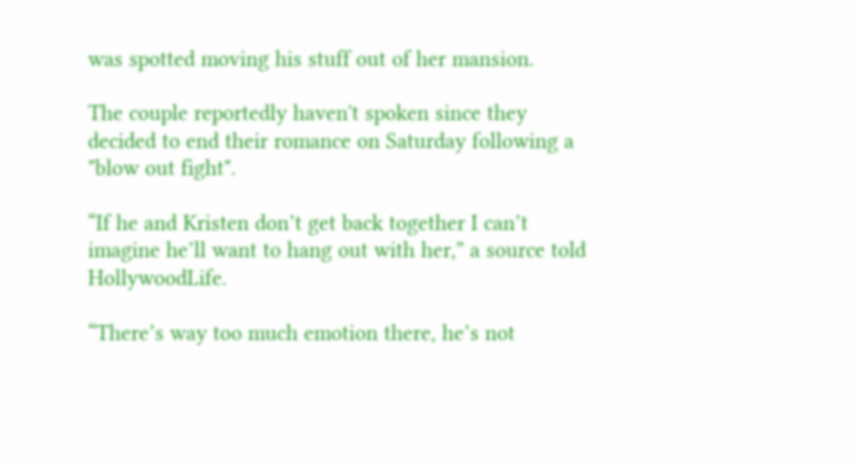was spotted moving his stuff out of her mansion.

The couple reportedly haven't spoken since they decided to end their romance on Saturday following a "blow out fight".

“If he and Kristen don’t get back together I can’t imagine he’ll want to hang out with her,” a source told HollywoodLife.

“There’s way too much emotion there, he’s not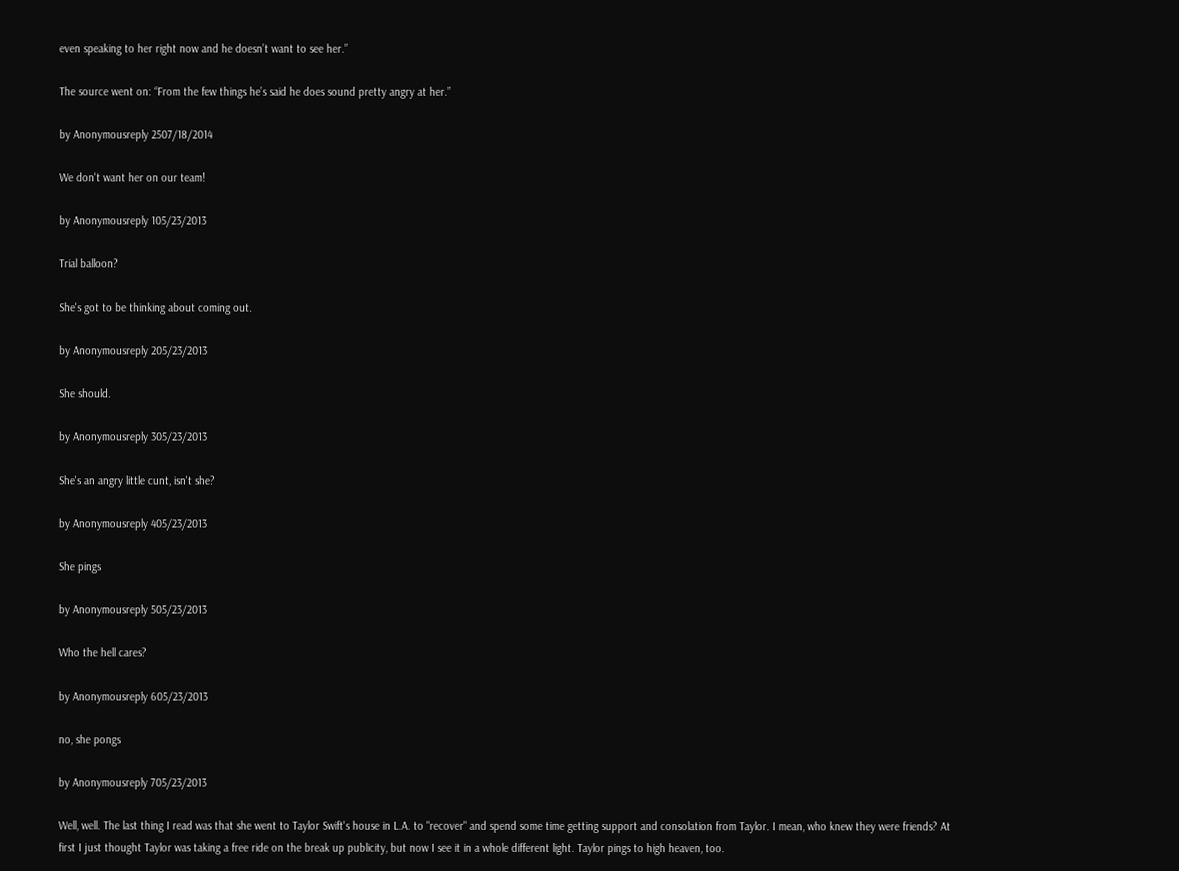even speaking to her right now and he doesn’t want to see her.”

The source went on: “From the few things he’s said he does sound pretty angry at her.”

by Anonymousreply 2507/18/2014

We don't want her on our team!

by Anonymousreply 105/23/2013

Trial balloon?

She's got to be thinking about coming out.

by Anonymousreply 205/23/2013

She should.

by Anonymousreply 305/23/2013

She's an angry little cunt, isn't she?

by Anonymousreply 405/23/2013

She pings

by Anonymousreply 505/23/2013

Who the hell cares?

by Anonymousreply 605/23/2013

no, she pongs

by Anonymousreply 705/23/2013

Well, well. The last thing I read was that she went to Taylor Swift's house in L.A. to "recover" and spend some time getting support and consolation from Taylor. I mean, who knew they were friends? At first I just thought Taylor was taking a free ride on the break up publicity, but now I see it in a whole different light. Taylor pings to high heaven, too.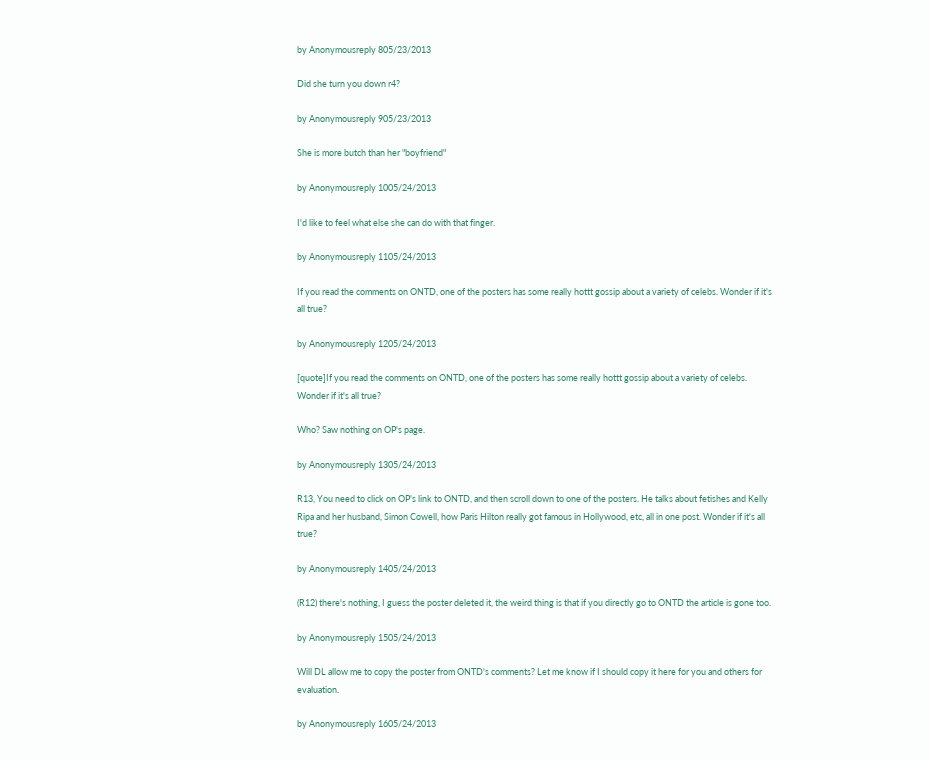by Anonymousreply 805/23/2013

Did she turn you down r4?

by Anonymousreply 905/23/2013

She is more butch than her "boyfriend"

by Anonymousreply 1005/24/2013

I'd like to feel what else she can do with that finger.

by Anonymousreply 1105/24/2013

If you read the comments on ONTD, one of the posters has some really hottt gossip about a variety of celebs. Wonder if it's all true?

by Anonymousreply 1205/24/2013

[quote]If you read the comments on ONTD, one of the posters has some really hottt gossip about a variety of celebs. Wonder if it's all true?

Who? Saw nothing on OP's page.

by Anonymousreply 1305/24/2013

R13, You need to click on OP's link to ONTD, and then scroll down to one of the posters. He talks about fetishes and Kelly Ripa and her husband, Simon Cowell, how Paris Hilton really got famous in Hollywood, etc, all in one post. Wonder if it's all true?

by Anonymousreply 1405/24/2013

(R12) there's nothing, I guess the poster deleted it, the weird thing is that if you directly go to ONTD the article is gone too.

by Anonymousreply 1505/24/2013

Will DL allow me to copy the poster from ONTD's comments? Let me know if I should copy it here for you and others for evaluation.

by Anonymousreply 1605/24/2013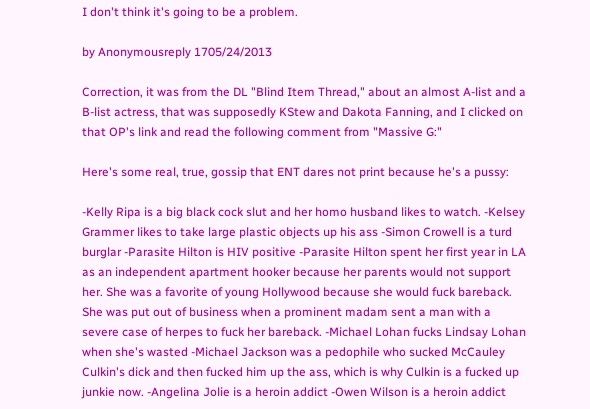I don't think it's going to be a problem.

by Anonymousreply 1705/24/2013

Correction, it was from the DL "Blind Item Thread," about an almost A-list and a B-list actress, that was supposedly KStew and Dakota Fanning, and I clicked on that OP's link and read the following comment from "Massive G:"

Here's some real, true, gossip that ENT dares not print because he's a pussy:

-Kelly Ripa is a big black cock slut and her homo husband likes to watch. -Kelsey Grammer likes to take large plastic objects up his ass -Simon Crowell is a turd burglar -Parasite Hilton is HIV positive -Parasite Hilton spent her first year in LA as an independent apartment hooker because her parents would not support her. She was a favorite of young Hollywood because she would fuck bareback. She was put out of business when a prominent madam sent a man with a severe case of herpes to fuck her bareback. -Michael Lohan fucks Lindsay Lohan when she's wasted -Michael Jackson was a pedophile who sucked McCauley Culkin's dick and then fucked him up the ass, which is why Culkin is a fucked up junkie now. -Angelina Jolie is a heroin addict -Owen Wilson is a heroin addict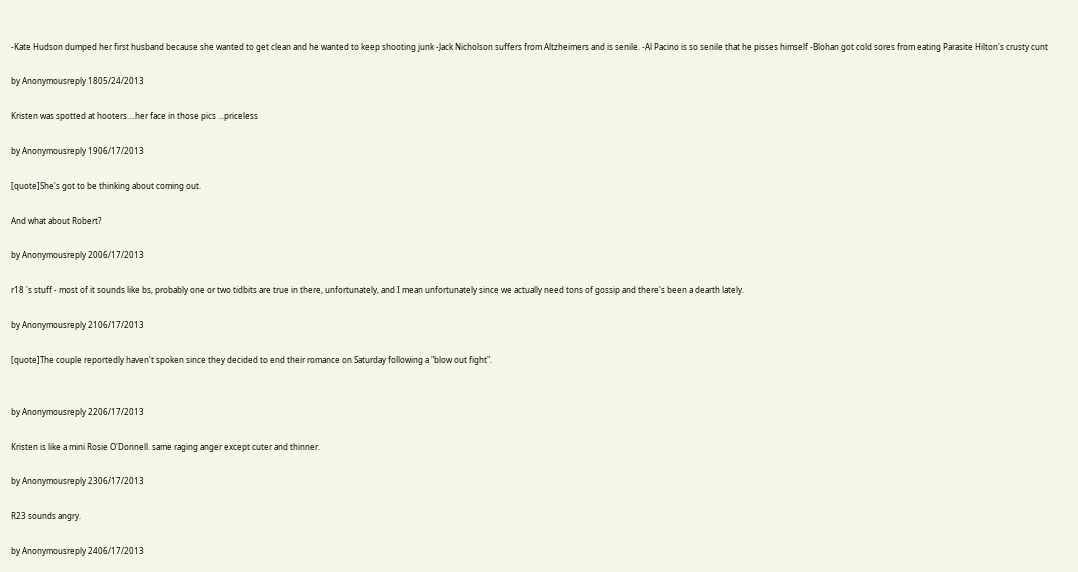-Kate Hudson dumped her first husband because she wanted to get clean and he wanted to keep shooting junk -Jack Nicholson suffers from Altzheimers and is senile. -Al Pacino is so senile that he pisses himself -Blohan got cold sores from eating Parasite Hilton's crusty cunt

by Anonymousreply 1805/24/2013

Kristen was spotted at hooters....her face in those pics ...priceless

by Anonymousreply 1906/17/2013

[quote]She's got to be thinking about coming out.

And what about Robert?

by Anonymousreply 2006/17/2013

r18 's stuff - most of it sounds like bs, probably one or two tidbits are true in there, unfortunately, and I mean unfortunately since we actually need tons of gossip and there's been a dearth lately.

by Anonymousreply 2106/17/2013

[quote]The couple reportedly haven't spoken since they decided to end their romance on Saturday following a "blow out fight".


by Anonymousreply 2206/17/2013

Kristen is like a mini Rosie O'Donnell. same raging anger except cuter and thinner.

by Anonymousreply 2306/17/2013

R23 sounds angry.

by Anonymousreply 2406/17/2013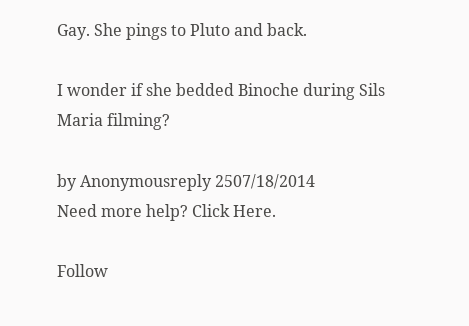Gay. She pings to Pluto and back.

I wonder if she bedded Binoche during Sils Maria filming?

by Anonymousreply 2507/18/2014
Need more help? Click Here.

Follow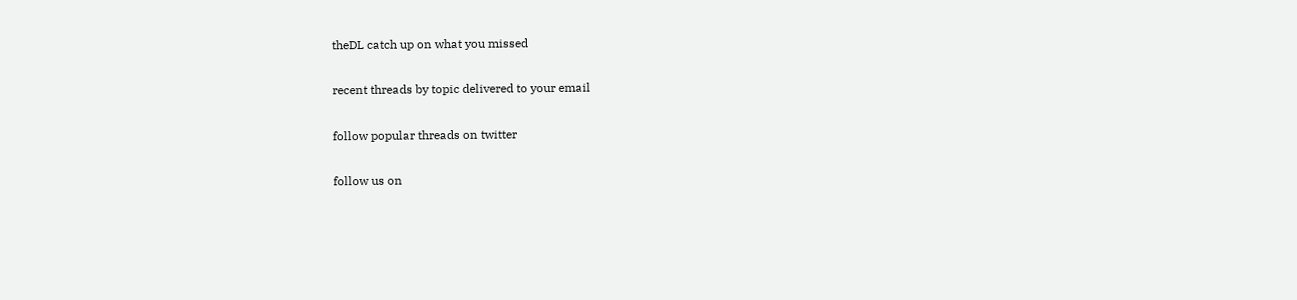theDL catch up on what you missed

recent threads by topic delivered to your email

follow popular threads on twitter

follow us on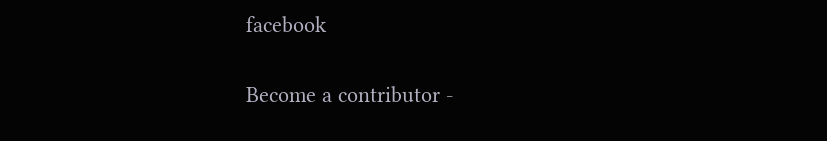facebook

Become a contributor -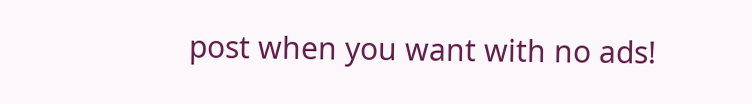post when you want with no ads!